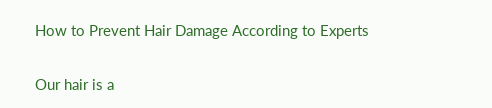How to Prevent Hair Damage According to Experts

Our hair is a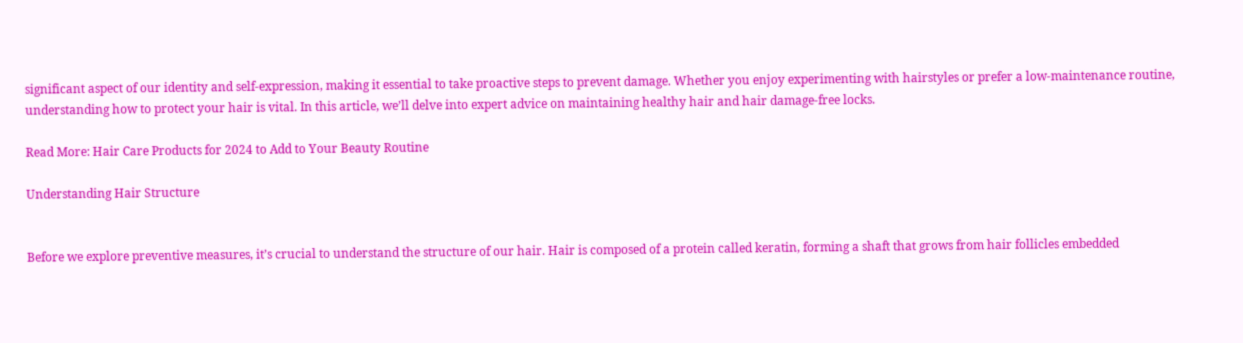significant aspect of our identity and self-expression, making it essential to take proactive steps to prevent damage. Whether you enjoy experimenting with hairstyles or prefer a low-maintenance routine, understanding how to protect your hair is vital. In this article, we’ll delve into expert advice on maintaining healthy hair and hair damage-free locks.

Read More: Hair Care Products for 2024 to Add to Your Beauty Routine

Understanding Hair Structure


Before we explore preventive measures, it’s crucial to understand the structure of our hair. Hair is composed of a protein called keratin, forming a shaft that grows from hair follicles embedded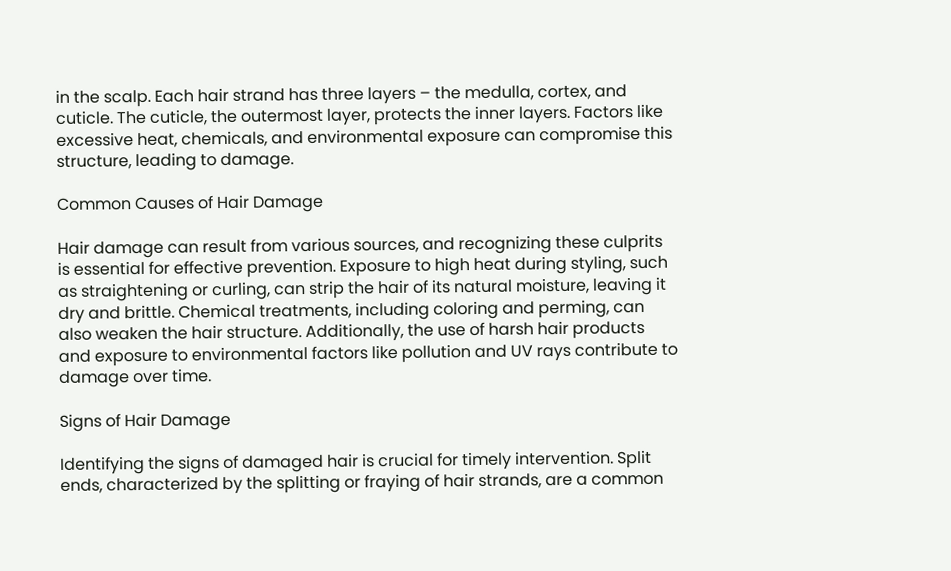in the scalp. Each hair strand has three layers – the medulla, cortex, and cuticle. The cuticle, the outermost layer, protects the inner layers. Factors like excessive heat, chemicals, and environmental exposure can compromise this structure, leading to damage.

Common Causes of Hair Damage

Hair damage can result from various sources, and recognizing these culprits is essential for effective prevention. Exposure to high heat during styling, such as straightening or curling, can strip the hair of its natural moisture, leaving it dry and brittle. Chemical treatments, including coloring and perming, can also weaken the hair structure. Additionally, the use of harsh hair products and exposure to environmental factors like pollution and UV rays contribute to damage over time.

Signs of Hair Damage

Identifying the signs of damaged hair is crucial for timely intervention. Split ends, characterized by the splitting or fraying of hair strands, are a common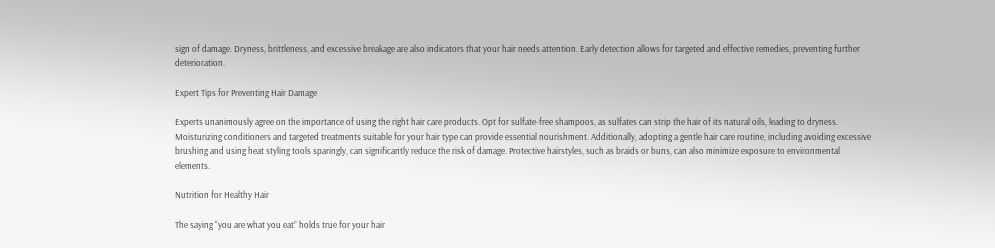sign of damage. Dryness, brittleness, and excessive breakage are also indicators that your hair needs attention. Early detection allows for targeted and effective remedies, preventing further deterioration.

Expert Tips for Preventing Hair Damage

Experts unanimously agree on the importance of using the right hair care products. Opt for sulfate-free shampoos, as sulfates can strip the hair of its natural oils, leading to dryness. Moisturizing conditioners and targeted treatments suitable for your hair type can provide essential nourishment. Additionally, adopting a gentle hair care routine, including avoiding excessive brushing and using heat styling tools sparingly, can significantly reduce the risk of damage. Protective hairstyles, such as braids or buns, can also minimize exposure to environmental elements.

Nutrition for Healthy Hair

The saying “you are what you eat” holds true for your hair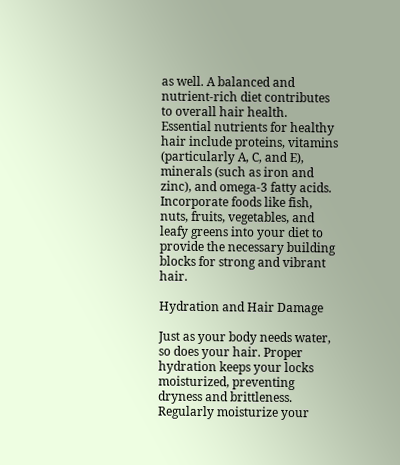as well. A balanced and nutrient-rich diet contributes to overall hair health. Essential nutrients for healthy hair include proteins, vitamins (particularly A, C, and E), minerals (such as iron and zinc), and omega-3 fatty acids. Incorporate foods like fish, nuts, fruits, vegetables, and leafy greens into your diet to provide the necessary building blocks for strong and vibrant hair.

Hydration and Hair Damage

Just as your body needs water, so does your hair. Proper hydration keeps your locks moisturized, preventing dryness and brittleness. Regularly moisturize your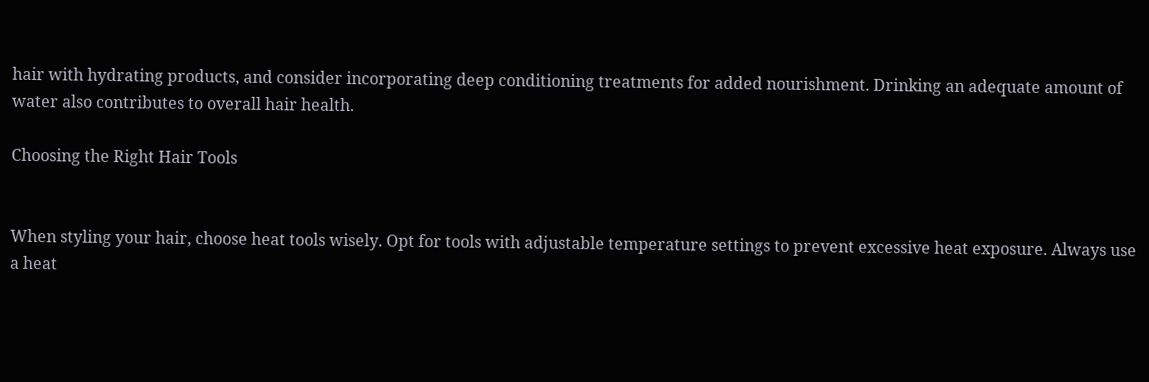hair with hydrating products, and consider incorporating deep conditioning treatments for added nourishment. Drinking an adequate amount of water also contributes to overall hair health.

Choosing the Right Hair Tools


When styling your hair, choose heat tools wisely. Opt for tools with adjustable temperature settings to prevent excessive heat exposure. Always use a heat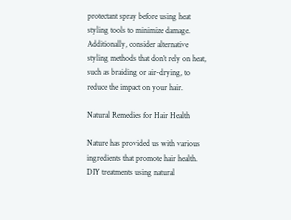protectant spray before using heat styling tools to minimize damage. Additionally, consider alternative styling methods that don’t rely on heat, such as braiding or air-drying, to reduce the impact on your hair.

Natural Remedies for Hair Health

Nature has provided us with various ingredients that promote hair health. DIY treatments using natural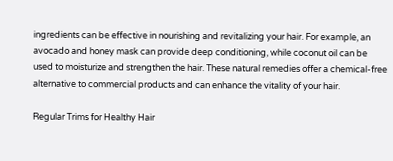ingredients can be effective in nourishing and revitalizing your hair. For example, an avocado and honey mask can provide deep conditioning, while coconut oil can be used to moisturize and strengthen the hair. These natural remedies offer a chemical-free alternative to commercial products and can enhance the vitality of your hair.

Regular Trims for Healthy Hair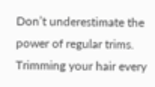Don’t underestimate the power of regular trims. Trimming your hair every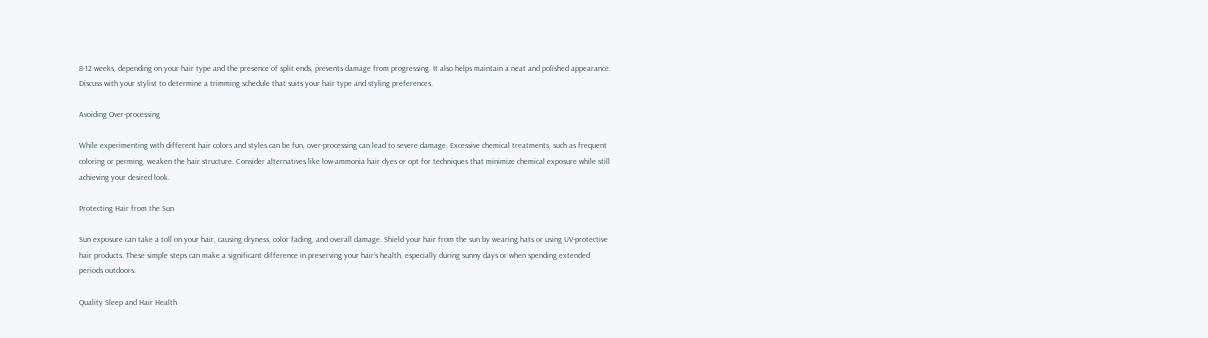8-12 weeks, depending on your hair type and the presence of split ends, prevents damage from progressing. It also helps maintain a neat and polished appearance. Discuss with your stylist to determine a trimming schedule that suits your hair type and styling preferences.

Avoiding Over-processing

While experimenting with different hair colors and styles can be fun, over-processing can lead to severe damage. Excessive chemical treatments, such as frequent coloring or perming, weaken the hair structure. Consider alternatives like low-ammonia hair dyes or opt for techniques that minimize chemical exposure while still achieving your desired look.

Protecting Hair from the Sun

Sun exposure can take a toll on your hair, causing dryness, color fading, and overall damage. Shield your hair from the sun by wearing hats or using UV-protective hair products. These simple steps can make a significant difference in preserving your hair’s health, especially during sunny days or when spending extended periods outdoors.

Quality Sleep and Hair Health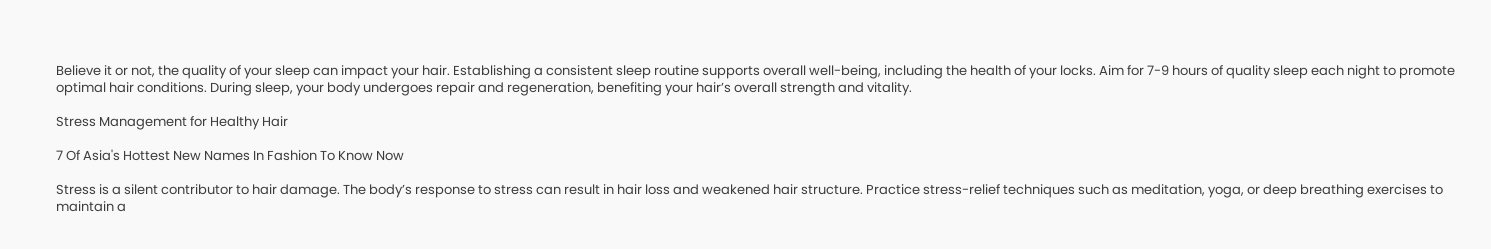Believe it or not, the quality of your sleep can impact your hair. Establishing a consistent sleep routine supports overall well-being, including the health of your locks. Aim for 7-9 hours of quality sleep each night to promote optimal hair conditions. During sleep, your body undergoes repair and regeneration, benefiting your hair’s overall strength and vitality.

Stress Management for Healthy Hair

7 Of Asia's Hottest New Names In Fashion To Know Now

Stress is a silent contributor to hair damage. The body’s response to stress can result in hair loss and weakened hair structure. Practice stress-relief techniques such as meditation, yoga, or deep breathing exercises to maintain a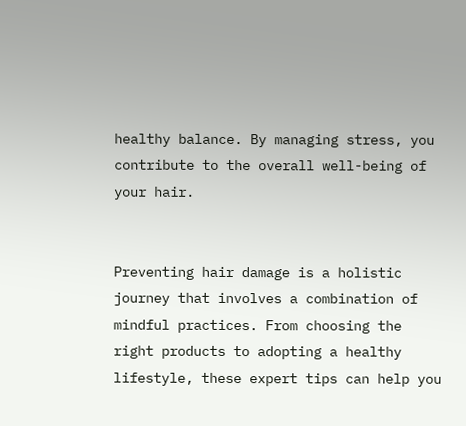healthy balance. By managing stress, you contribute to the overall well-being of your hair.


Preventing hair damage is a holistic journey that involves a combination of mindful practices. From choosing the right products to adopting a healthy lifestyle, these expert tips can help you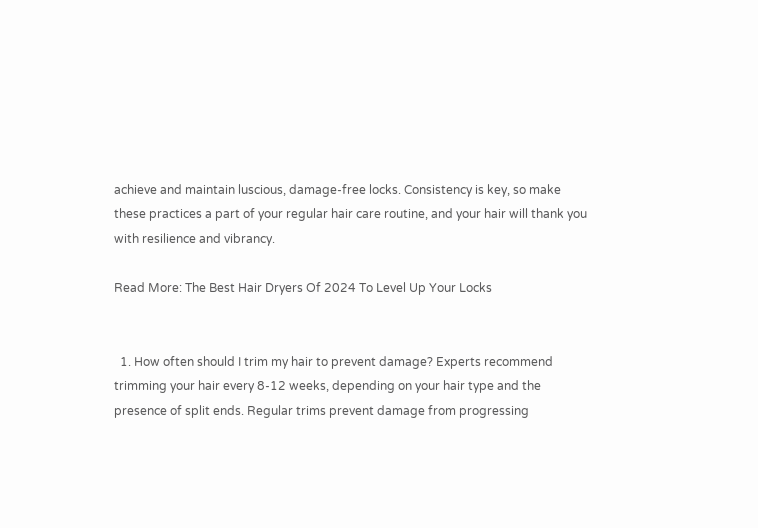achieve and maintain luscious, damage-free locks. Consistency is key, so make these practices a part of your regular hair care routine, and your hair will thank you with resilience and vibrancy.

Read More: The Best Hair Dryers Of 2024 To Level Up Your Locks


  1. How often should I trim my hair to prevent damage? Experts recommend trimming your hair every 8-12 weeks, depending on your hair type and the presence of split ends. Regular trims prevent damage from progressing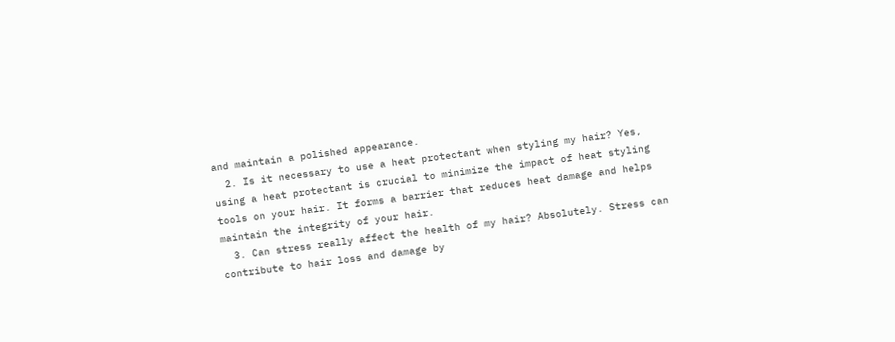and maintain a polished appearance.
  2. Is it necessary to use a heat protectant when styling my hair? Yes, using a heat protectant is crucial to minimize the impact of heat styling tools on your hair. It forms a barrier that reduces heat damage and helps maintain the integrity of your hair.
  3. Can stress really affect the health of my hair? Absolutely. Stress can contribute to hair loss and damage by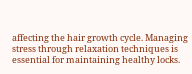affecting the hair growth cycle. Managing stress through relaxation techniques is essential for maintaining healthy locks.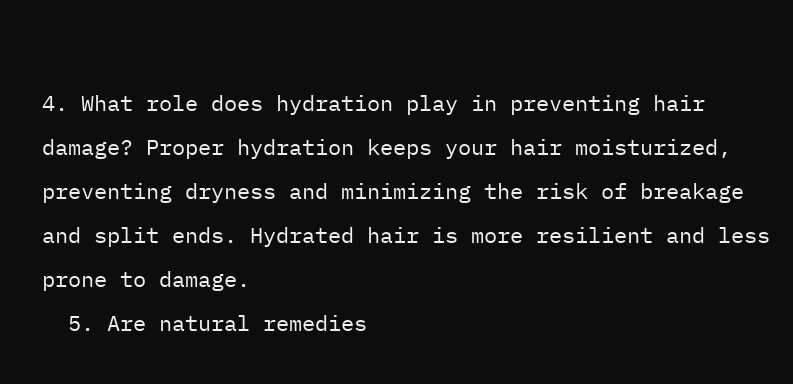4. What role does hydration play in preventing hair damage? Proper hydration keeps your hair moisturized, preventing dryness and minimizing the risk of breakage and split ends. Hydrated hair is more resilient and less prone to damage.
  5. Are natural remedies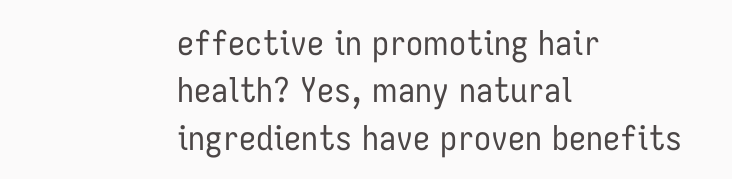effective in promoting hair health? Yes, many natural ingredients have proven benefits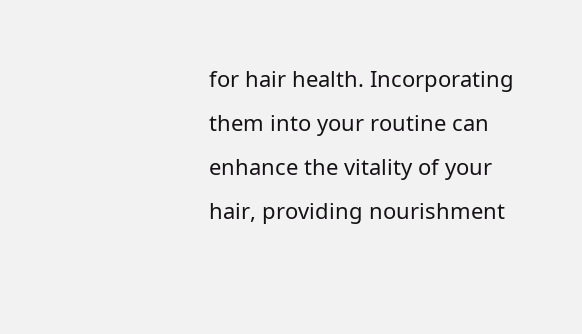for hair health. Incorporating them into your routine can enhance the vitality of your hair, providing nourishment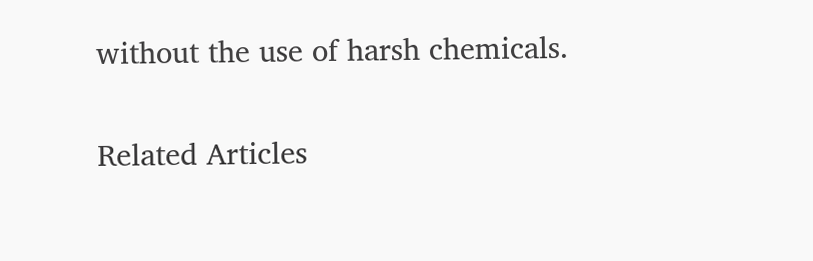without the use of harsh chemicals.

Related Articles